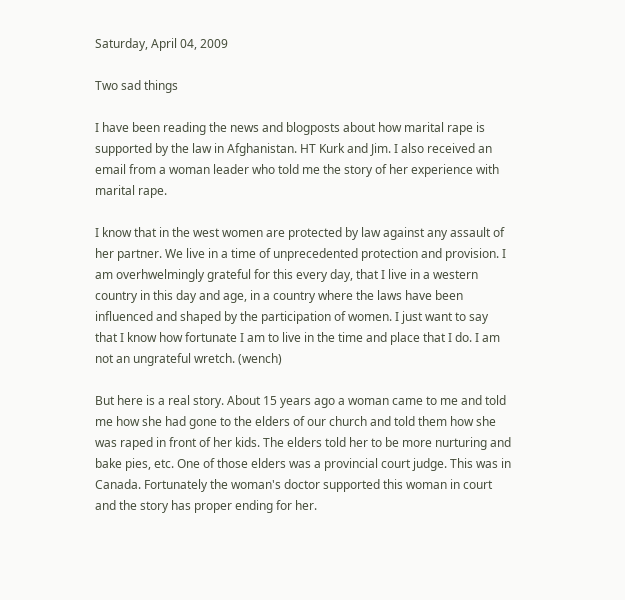Saturday, April 04, 2009

Two sad things

I have been reading the news and blogposts about how marital rape is supported by the law in Afghanistan. HT Kurk and Jim. I also received an email from a woman leader who told me the story of her experience with marital rape.

I know that in the west women are protected by law against any assault of her partner. We live in a time of unprecedented protection and provision. I am overhwelmingly grateful for this every day, that I live in a western country in this day and age, in a country where the laws have been influenced and shaped by the participation of women. I just want to say that I know how fortunate I am to live in the time and place that I do. I am not an ungrateful wretch. (wench)

But here is a real story. About 15 years ago a woman came to me and told me how she had gone to the elders of our church and told them how she was raped in front of her kids. The elders told her to be more nurturing and bake pies, etc. One of those elders was a provincial court judge. This was in Canada. Fortunately the woman's doctor supported this woman in court and the story has proper ending for her.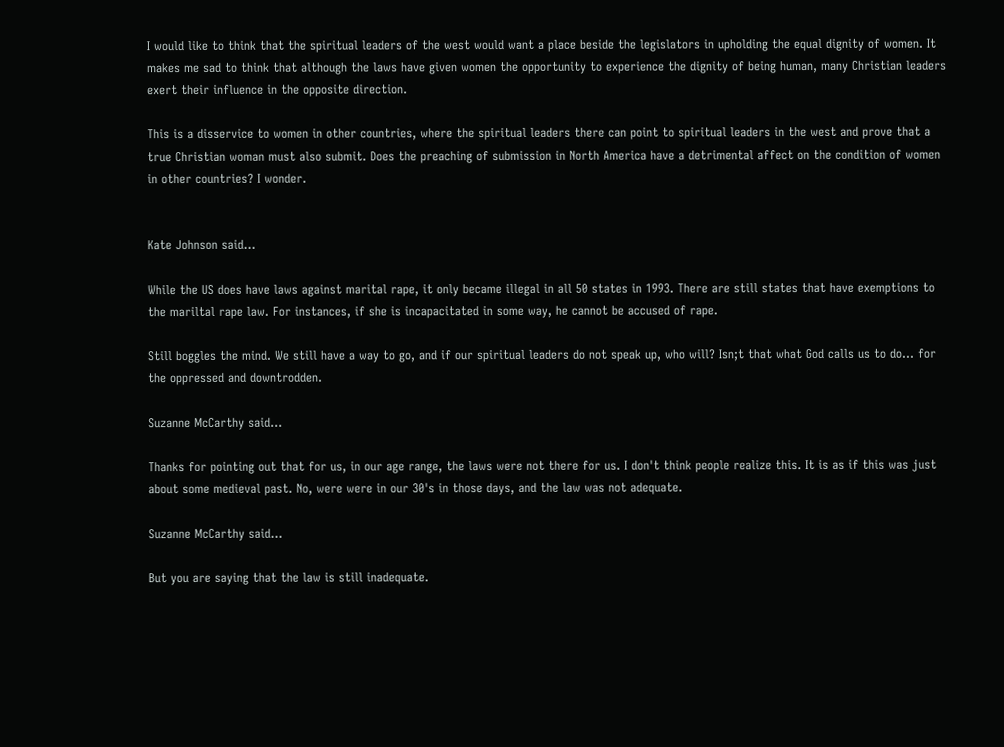I would like to think that the spiritual leaders of the west would want a place beside the legislators in upholding the equal dignity of women. It makes me sad to think that although the laws have given women the opportunity to experience the dignity of being human, many Christian leaders exert their influence in the opposite direction.

This is a disservice to women in other countries, where the spiritual leaders there can point to spiritual leaders in the west and prove that a true Christian woman must also submit. Does the preaching of submission in North America have a detrimental affect on the condition of women in other countries? I wonder.


Kate Johnson said...

While the US does have laws against marital rape, it only became illegal in all 50 states in 1993. There are still states that have exemptions to the mariltal rape law. For instances, if she is incapacitated in some way, he cannot be accused of rape.

Still boggles the mind. We still have a way to go, and if our spiritual leaders do not speak up, who will? Isn;t that what God calls us to do... for the oppressed and downtrodden.

Suzanne McCarthy said...

Thanks for pointing out that for us, in our age range, the laws were not there for us. I don't think people realize this. It is as if this was just about some medieval past. No, were were in our 30's in those days, and the law was not adequate.

Suzanne McCarthy said...

But you are saying that the law is still inadequate.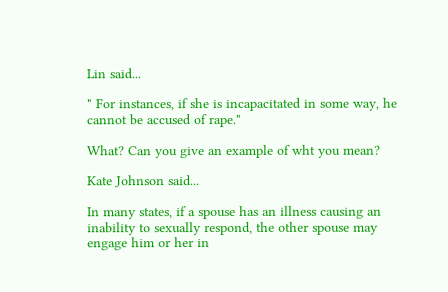Lin said...

" For instances, if she is incapacitated in some way, he cannot be accused of rape."

What? Can you give an example of wht you mean?

Kate Johnson said...

In many states, if a spouse has an illness causing an inability to sexually respond, the other spouse may engage him or her in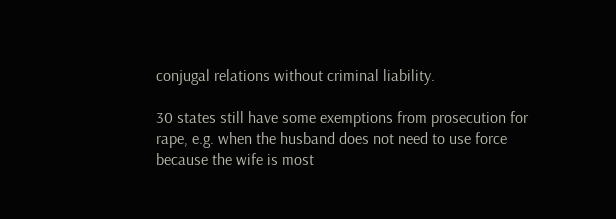conjugal relations without criminal liability.

30 states still have some exemptions from prosecution for rape, e.g. when the husband does not need to use force because the wife is most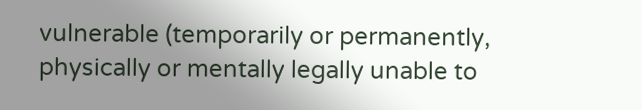vulnerable (temporarily or permanently, physically or mentally legally unable to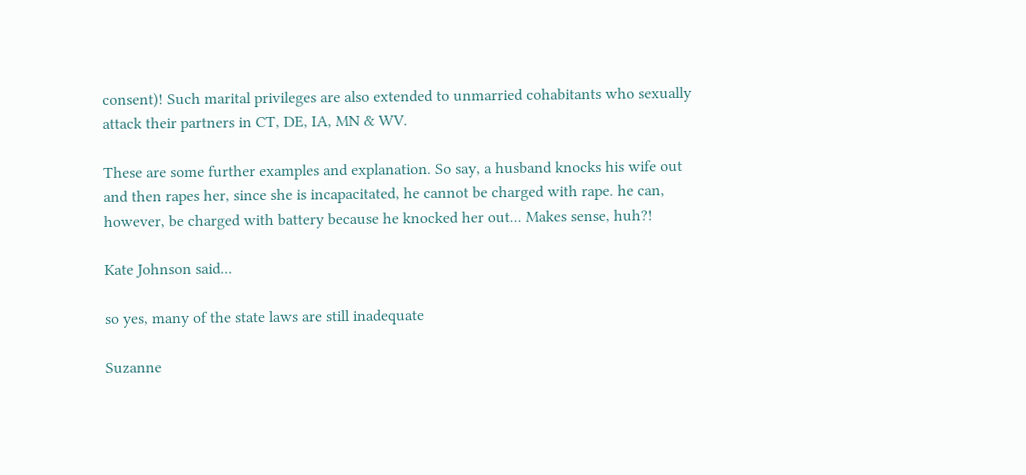consent)! Such marital privileges are also extended to unmarried cohabitants who sexually attack their partners in CT, DE, IA, MN & WV.

These are some further examples and explanation. So say, a husband knocks his wife out and then rapes her, since she is incapacitated, he cannot be charged with rape. he can, however, be charged with battery because he knocked her out... Makes sense, huh?!

Kate Johnson said...

so yes, many of the state laws are still inadequate

Suzanne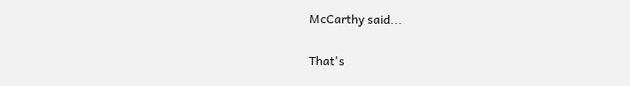McCarthy said...

That's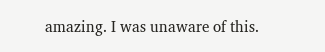amazing. I was unaware of this.